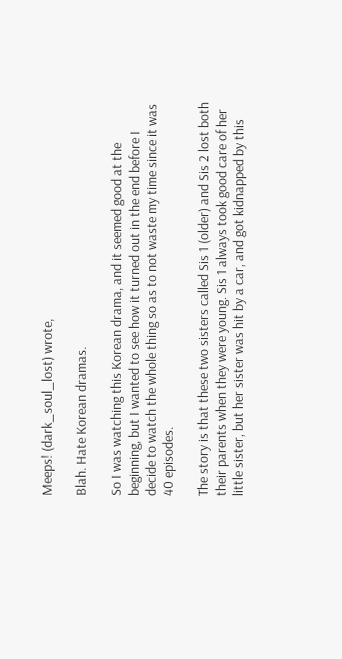Meeps! (dark_soul_lost) wrote,

Blah. Hate Korean dramas.

So I was watching this Korean drama, and it seemed good at the beginning, but I wanted to see how it turned out in the end before I decide to watch the whole thing so as to not waste my time since it was 40 episodes.

The story is that these two sisters called Sis 1 (older) and Sis 2 lost both their parents when they were young. Sis 1 always took good care of her little sister, but her sister was hit by a car, and got kidnapped by this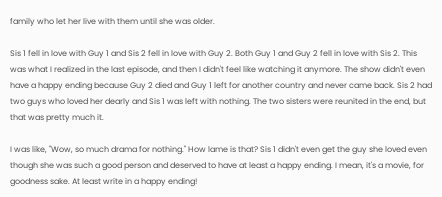family who let her live with them until she was older.

Sis 1 fell in love with Guy 1 and Sis 2 fell in love with Guy 2. Both Guy 1 and Guy 2 fell in love with Sis 2. This was what I realized in the last episode, and then I didn't feel like watching it anymore. The show didn't even have a happy ending because Guy 2 died and Guy 1 left for another country and never came back. Sis 2 had two guys who loved her dearly and Sis 1 was left with nothing. The two sisters were reunited in the end, but that was pretty much it.

I was like, "Wow, so much drama for nothing." How lame is that? Sis 1 didn't even get the guy she loved even though she was such a good person and deserved to have at least a happy ending. I mean, it's a movie, for goodness sake. At least write in a happy ending!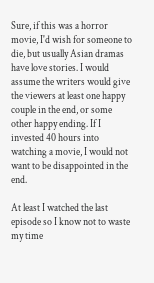Sure, if this was a horror movie, I'd wish for someone to die, but usually Asian dramas have love stories. I would assume the writers would give the viewers at least one happy couple in the end, or some other happy ending. If I invested 40 hours into watching a movie, I would not want to be disappointed in the end.

At least I watched the last episode so I know not to waste my time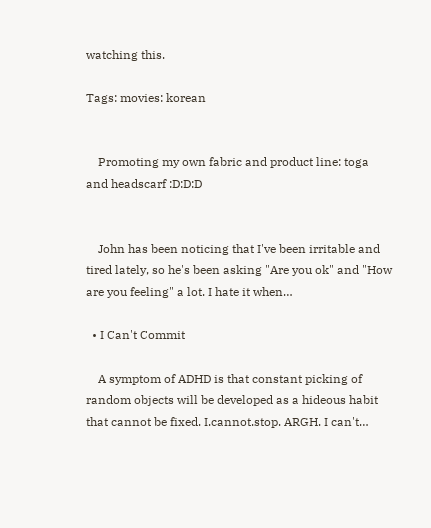watching this.

Tags: movies: korean


    Promoting my own fabric and product line: toga and headscarf :D:D:D


    John has been noticing that I've been irritable and tired lately, so he's been asking "Are you ok" and "How are you feeling" a lot. I hate it when…

  • I Can't Commit

    A symptom of ADHD is that constant picking of random objects will be developed as a hideous habit that cannot be fixed. I.cannot.stop. ARGH. I can't…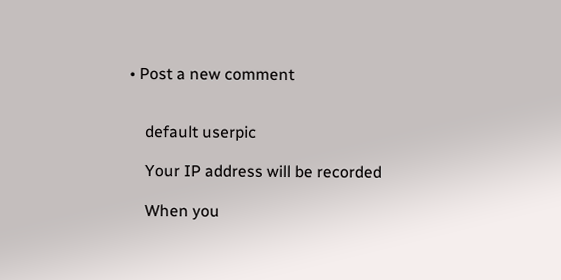• Post a new comment


    default userpic

    Your IP address will be recorded

    When you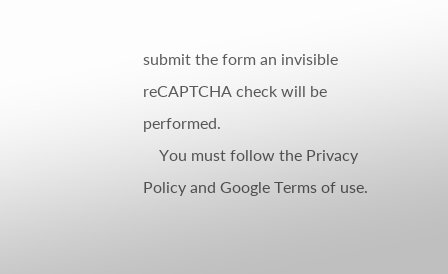submit the form an invisible reCAPTCHA check will be performed.
    You must follow the Privacy Policy and Google Terms of use.